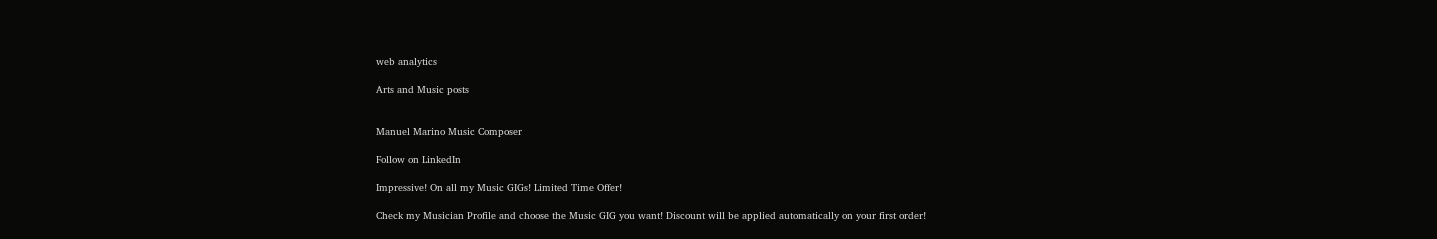web analytics

Arts and Music posts


Manuel Marino Music Composer

Follow on LinkedIn

Impressive! On all my Music GIGs! Limited Time Offer!

Check my Musician Profile and choose the Music GIG you want! Discount will be applied automatically on your first order!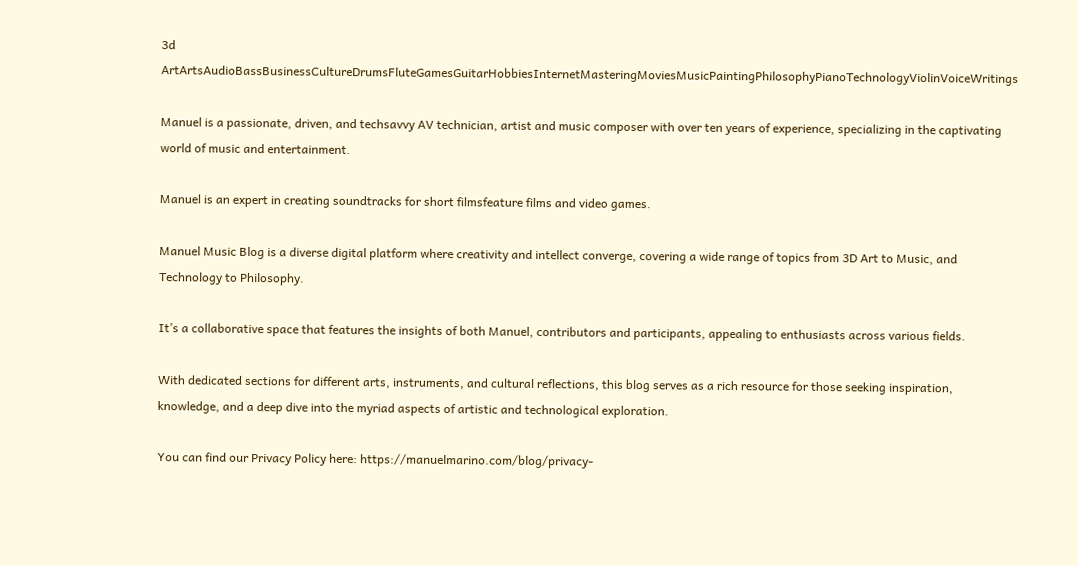3d ArtArtsAudioBassBusinessCultureDrumsFluteGamesGuitarHobbiesInternetMasteringMoviesMusicPaintingPhilosophyPianoTechnologyViolinVoiceWritings

Manuel is a passionate, driven, and techsavvy AV technician, artist and music composer with over ten years of experience, specializing in the captivating world of music and entertainment.

Manuel is an expert in creating soundtracks for short filmsfeature films and video games.

Manuel Music Blog is a diverse digital platform where creativity and intellect converge, covering a wide range of topics from 3D Art to Music, and Technology to Philosophy.

It’s a collaborative space that features the insights of both Manuel, contributors and participants, appealing to enthusiasts across various fields.

With dedicated sections for different arts, instruments, and cultural reflections, this blog serves as a rich resource for those seeking inspiration, knowledge, and a deep dive into the myriad aspects of artistic and technological exploration.

You can find our Privacy Policy here: https://manuelmarino.com/blog/privacy-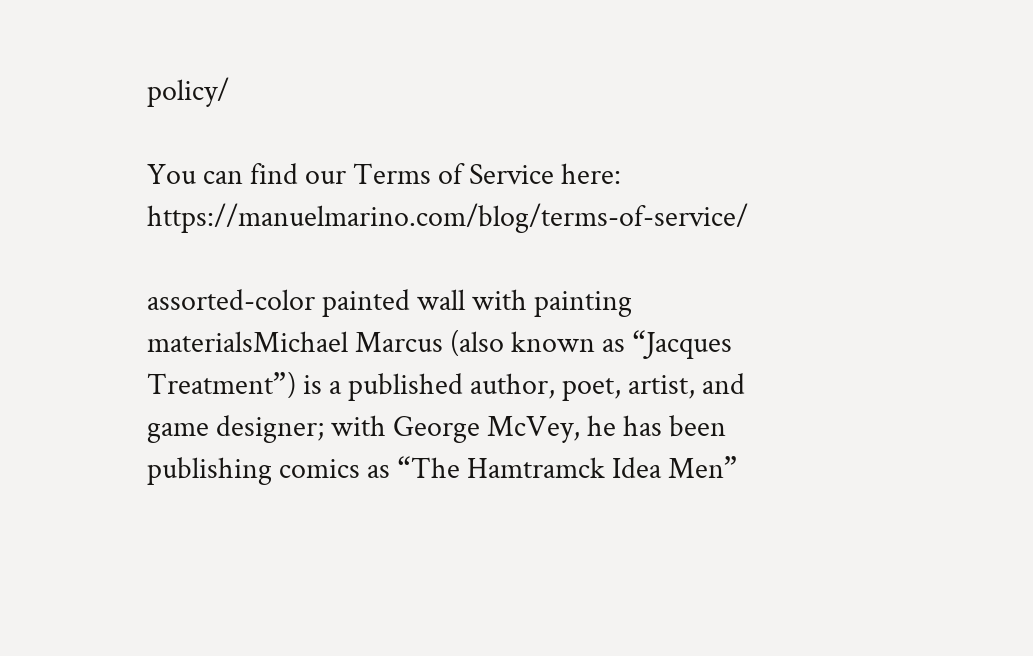policy/

You can find our Terms of Service here: https://manuelmarino.com/blog/terms-of-service/

assorted-color painted wall with painting materialsMichael Marcus (also known as “Jacques Treatment”) is a published author, poet, artist, and game designer; with George McVey, he has been publishing comics as “The Hamtramck Idea Men”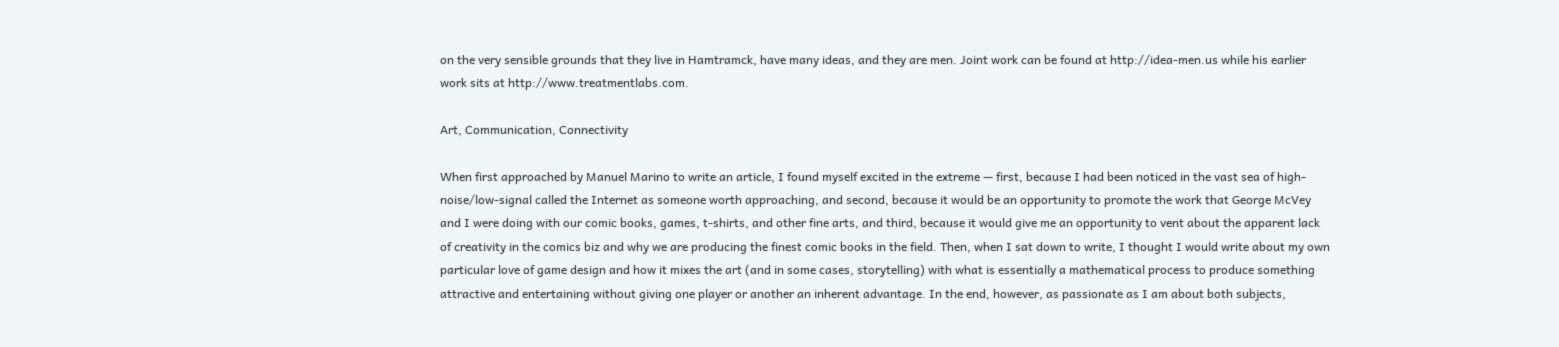on the very sensible grounds that they live in Hamtramck, have many ideas, and they are men. Joint work can be found at http://idea-men.us while his earlier work sits at http://www.treatmentlabs.com.

Art, Communication, Connectivity

When first approached by Manuel Marino to write an article, I found myself excited in the extreme — first, because I had been noticed in the vast sea of high-noise/low-signal called the Internet as someone worth approaching, and second, because it would be an opportunity to promote the work that George McVey and I were doing with our comic books, games, t-shirts, and other fine arts, and third, because it would give me an opportunity to vent about the apparent lack of creativity in the comics biz and why we are producing the finest comic books in the field. Then, when I sat down to write, I thought I would write about my own particular love of game design and how it mixes the art (and in some cases, storytelling) with what is essentially a mathematical process to produce something attractive and entertaining without giving one player or another an inherent advantage. In the end, however, as passionate as I am about both subjects,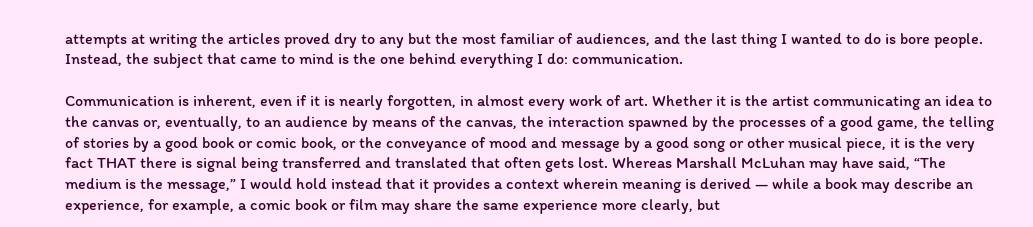attempts at writing the articles proved dry to any but the most familiar of audiences, and the last thing I wanted to do is bore people. Instead, the subject that came to mind is the one behind everything I do: communication.

Communication is inherent, even if it is nearly forgotten, in almost every work of art. Whether it is the artist communicating an idea to the canvas or, eventually, to an audience by means of the canvas, the interaction spawned by the processes of a good game, the telling of stories by a good book or comic book, or the conveyance of mood and message by a good song or other musical piece, it is the very fact THAT there is signal being transferred and translated that often gets lost. Whereas Marshall McLuhan may have said, “The medium is the message,” I would hold instead that it provides a context wherein meaning is derived — while a book may describe an experience, for example, a comic book or film may share the same experience more clearly, but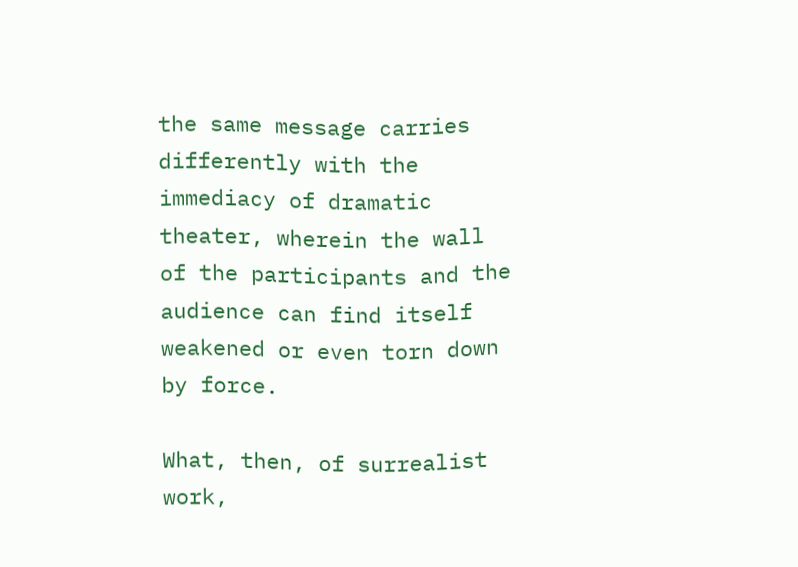the same message carries differently with the immediacy of dramatic theater, wherein the wall of the participants and the audience can find itself weakened or even torn down by force.

What, then, of surrealist work,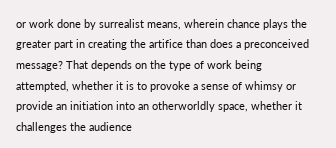or work done by surrealist means, wherein chance plays the greater part in creating the artifice than does a preconceived message? That depends on the type of work being attempted, whether it is to provoke a sense of whimsy or provide an initiation into an otherworldly space, whether it challenges the audience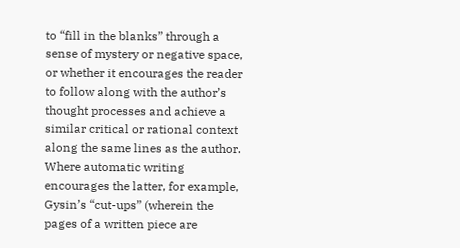to “fill in the blanks” through a sense of mystery or negative space, or whether it encourages the reader to follow along with the author’s thought processes and achieve a similar critical or rational context along the same lines as the author. Where automatic writing encourages the latter, for example, Gysin’s “cut-ups” (wherein the pages of a written piece are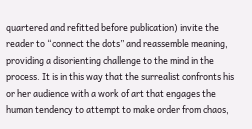quartered and refitted before publication) invite the reader to “connect the dots” and reassemble meaning, providing a disorienting challenge to the mind in the process. It is in this way that the surrealist confronts his or her audience with a work of art that engages the human tendency to attempt to make order from chaos,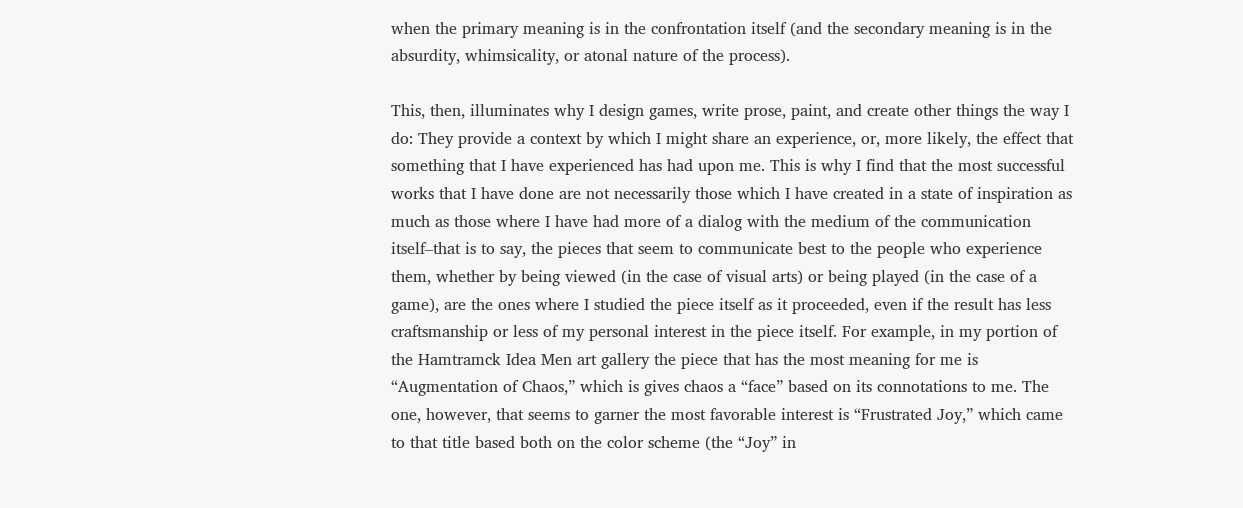when the primary meaning is in the confrontation itself (and the secondary meaning is in the absurdity, whimsicality, or atonal nature of the process).

This, then, illuminates why I design games, write prose, paint, and create other things the way I do: They provide a context by which I might share an experience, or, more likely, the effect that something that I have experienced has had upon me. This is why I find that the most successful works that I have done are not necessarily those which I have created in a state of inspiration as much as those where I have had more of a dialog with the medium of the communication itself–that is to say, the pieces that seem to communicate best to the people who experience them, whether by being viewed (in the case of visual arts) or being played (in the case of a game), are the ones where I studied the piece itself as it proceeded, even if the result has less craftsmanship or less of my personal interest in the piece itself. For example, in my portion of the Hamtramck Idea Men art gallery the piece that has the most meaning for me is “Augmentation of Chaos,” which is gives chaos a “face” based on its connotations to me. The one, however, that seems to garner the most favorable interest is “Frustrated Joy,” which came to that title based both on the color scheme (the “Joy” in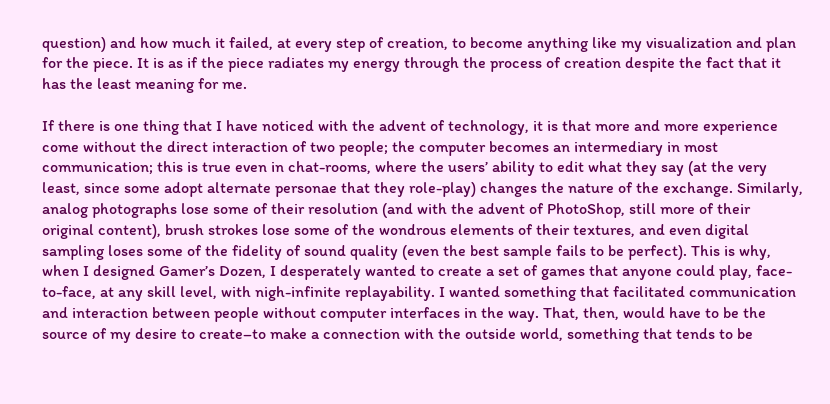question) and how much it failed, at every step of creation, to become anything like my visualization and plan for the piece. It is as if the piece radiates my energy through the process of creation despite the fact that it has the least meaning for me.

If there is one thing that I have noticed with the advent of technology, it is that more and more experience come without the direct interaction of two people; the computer becomes an intermediary in most communication; this is true even in chat-rooms, where the users’ ability to edit what they say (at the very least, since some adopt alternate personae that they role-play) changes the nature of the exchange. Similarly, analog photographs lose some of their resolution (and with the advent of PhotoShop, still more of their original content), brush strokes lose some of the wondrous elements of their textures, and even digital sampling loses some of the fidelity of sound quality (even the best sample fails to be perfect). This is why, when I designed Gamer’s Dozen, I desperately wanted to create a set of games that anyone could play, face-to-face, at any skill level, with nigh-infinite replayability. I wanted something that facilitated communication and interaction between people without computer interfaces in the way. That, then, would have to be the source of my desire to create–to make a connection with the outside world, something that tends to be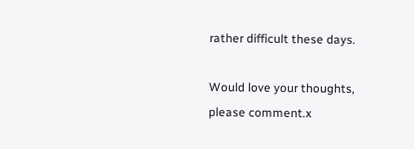rather difficult these days.

Would love your thoughts, please comment.x